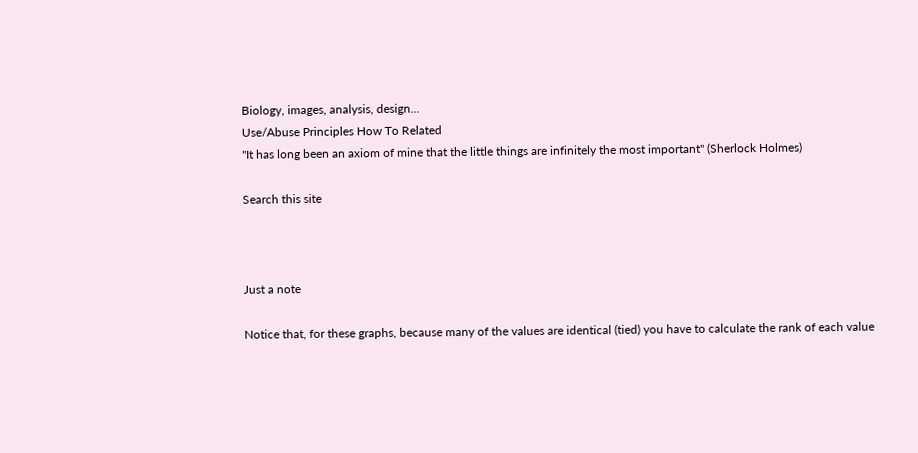Biology, images, analysis, design...
Use/Abuse Principles How To Related
"It has long been an axiom of mine that the little things are infinitely the most important" (Sherlock Holmes)

Search this site



Just a note

Notice that, for these graphs, because many of the values are identical (tied) you have to calculate the rank of each value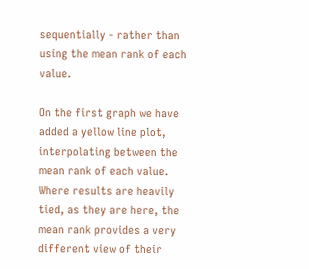sequentially - rather than using the mean rank of each value.

On the first graph we have added a yellow line plot, interpolating between the mean rank of each value. Where results are heavily tied, as they are here, the mean rank provides a very different view of their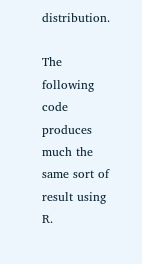distribution.

The following code produces much the same sort of result using R.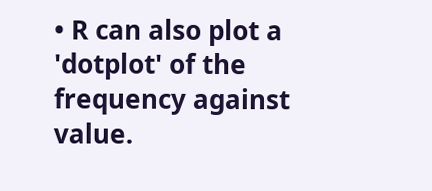• R can also plot a 'dotplot' of the frequency against value.